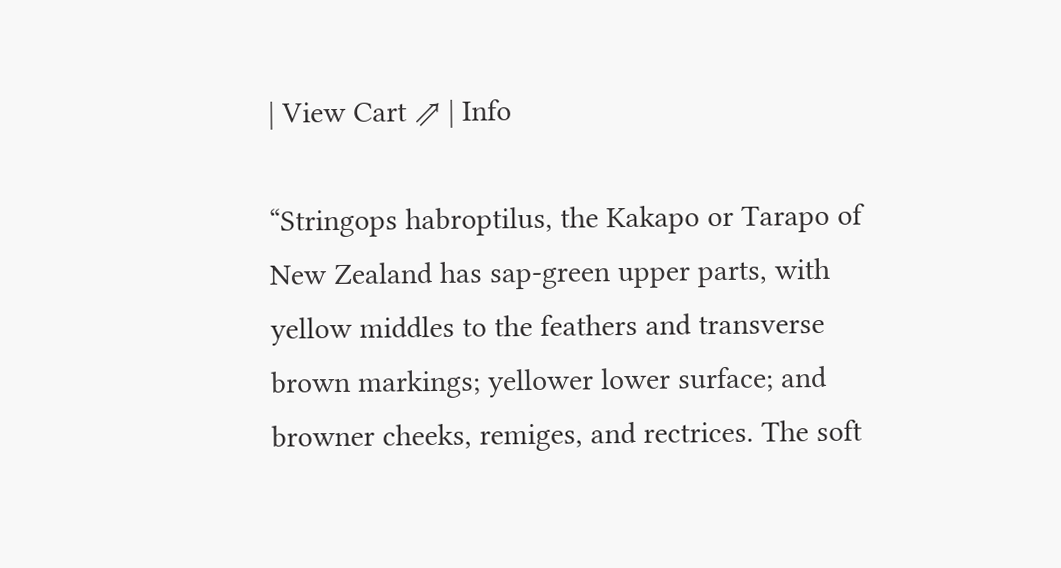| View Cart ⇗ | Info

“Stringops habroptilus, the Kakapo or Tarapo of New Zealand has sap-green upper parts, with yellow middles to the feathers and transverse brown markings; yellower lower surface; and browner cheeks, remiges, and rectrices. The soft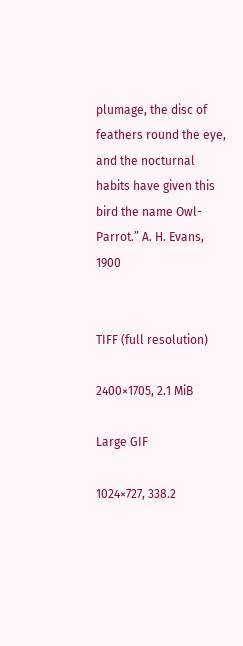plumage, the disc of feathers round the eye, and the nocturnal habits have given this bird the name Owl-Parrot.” A. H. Evans, 1900


TIFF (full resolution)

2400×1705, 2.1 MiB

Large GIF

1024×727, 338.2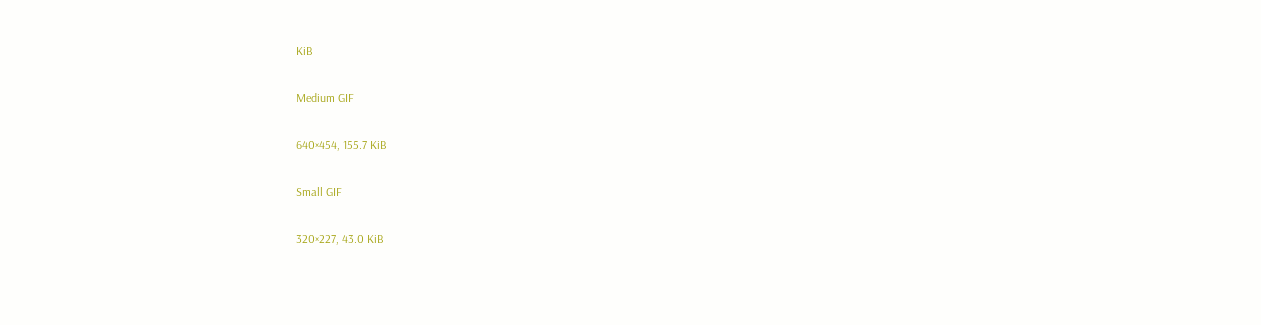KiB

Medium GIF

640×454, 155.7 KiB

Small GIF

320×227, 43.0 KiB